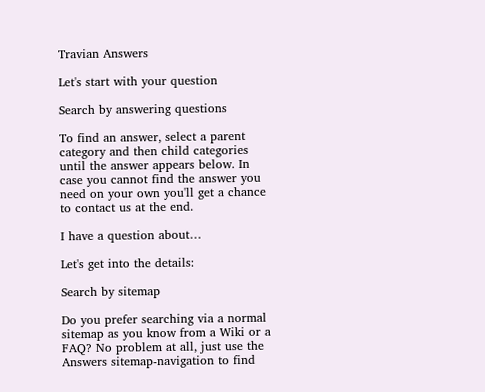Travian Answers

Let's start with your question

Search by answering questions

To find an answer, select a parent category and then child categories until the answer appears below. In case you cannot find the answer you need on your own you'll get a chance to contact us at the end.

I have a question about…

Let's get into the details:

Search by sitemap

Do you prefer searching via a normal sitemap as you know from a Wiki or a FAQ? No problem at all, just use the Answers sitemap-navigation to find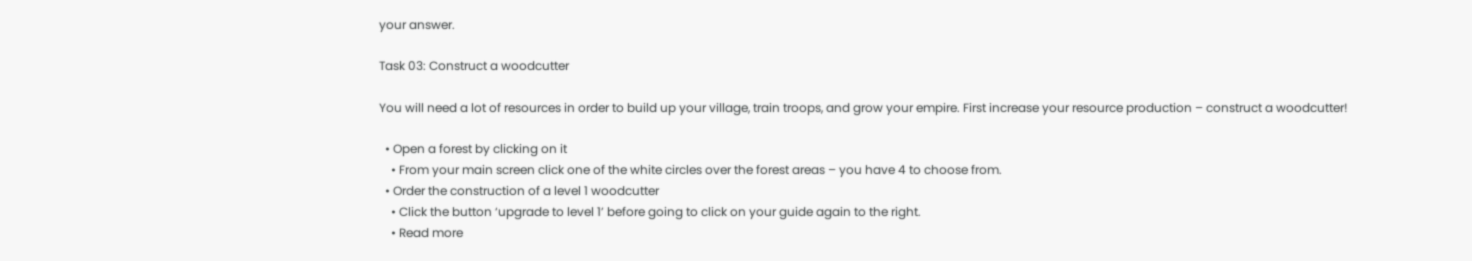your answer.

Task 03: Construct a woodcutter

You will need a lot of resources in order to build up your village, train troops, and grow your empire. First increase your resource production – construct a woodcutter!

  • Open a forest by clicking on it
    • From your main screen click one of the white circles over the forest areas – you have 4 to choose from.
  • Order the construction of a level 1 woodcutter
    • Click the button ‘upgrade to level 1’ before going to click on your guide again to the right.
    • Read more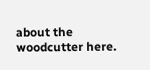about the woodcutter here.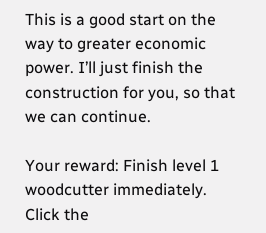This is a good start on the way to greater economic power. I’ll just finish the construction for you, so that we can continue.

Your reward: Finish level 1 woodcutter immediately. Click the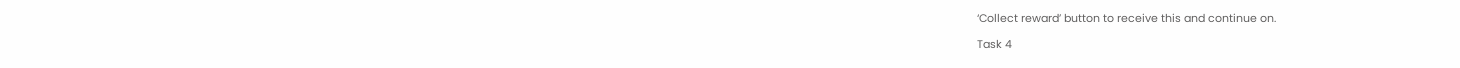‘Collect reward’ button to receive this and continue on.

Task 4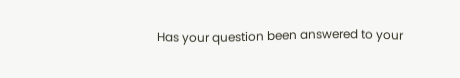Has your question been answered to your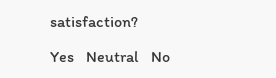satisfaction?

Yes   Neutral   No